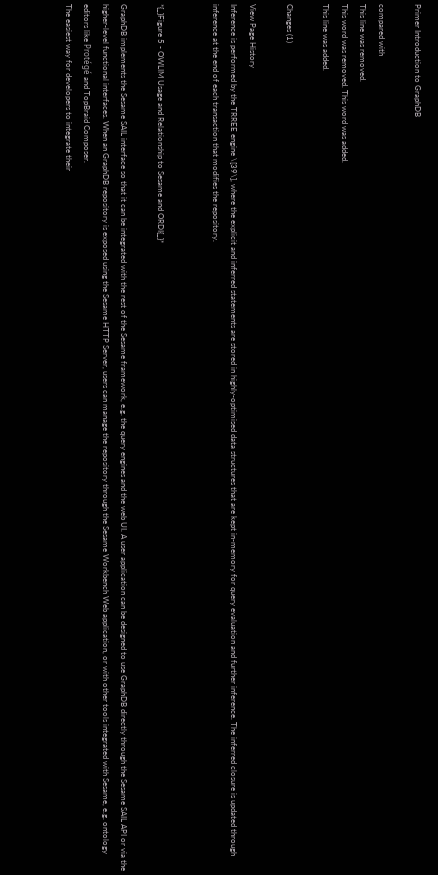Primer Introduction to GraphDB

compared with
This line was removed.
This word was removed. This word was added.
This line was added.

Changes (1)

View Page History
Inference is performed by the TRREE engine \[39\], where the explicit and inferred statements are stored in highly-optimised data structures that are kept in-memory for query evaluation and further inference. The inferred closure is updated through inference at the end of each transaction that modifies the repository.


*{_}Figure 5 - OWLIM Usage and Relationship to Sesame and ORDI{_}*

GraphDB implements the Sesame SAIL interface so that it can be integrated with the rest of the Sesame framework, e.g. the query engines and the web UI. A user application can be designed to use GraphDB directly through the Sesame SAIL API or via the higher-level functional interfaces. When an GraphDB repository is exposed using the Sesame HTTP Server, users can manage the repository through the Sesame Workbench Web application, or with other tools integrated with Sesame, e.g. ontology editors like Protégé and TopBraid Composer.
The easiest way for developers to integrate their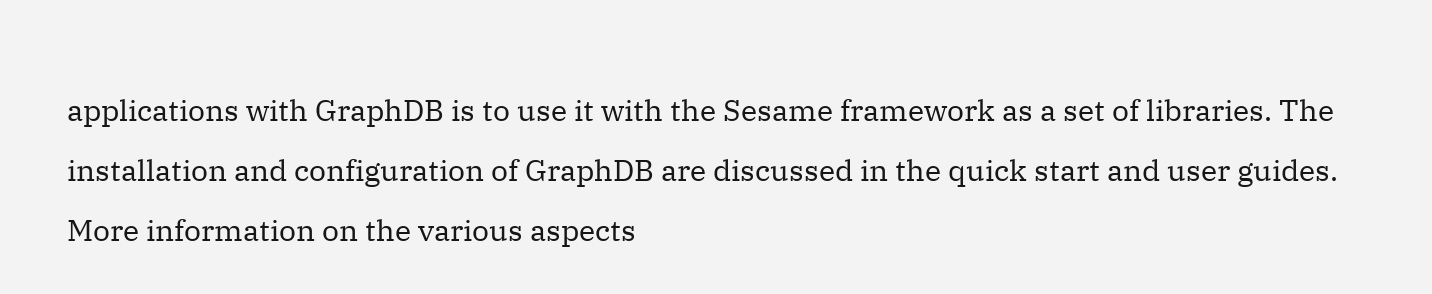applications with GraphDB is to use it with the Sesame framework as a set of libraries. The installation and configuration of GraphDB are discussed in the quick start and user guides. More information on the various aspects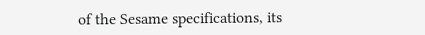of the Sesame specifications, its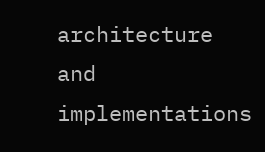architecture and implementations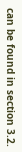can be found in section 3.2.